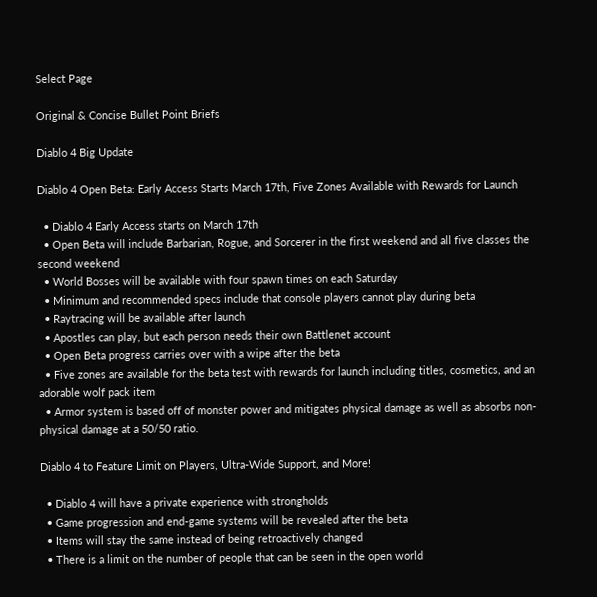Select Page

Original & Concise Bullet Point Briefs

Diablo 4 Big Update

Diablo 4 Open Beta: Early Access Starts March 17th, Five Zones Available with Rewards for Launch

  • Diablo 4 Early Access starts on March 17th
  • Open Beta will include Barbarian, Rogue, and Sorcerer in the first weekend and all five classes the second weekend
  • World Bosses will be available with four spawn times on each Saturday
  • Minimum and recommended specs include that console players cannot play during beta
  • Raytracing will be available after launch
  • Apostles can play, but each person needs their own Battlenet account
  • Open Beta progress carries over with a wipe after the beta
  • Five zones are available for the beta test with rewards for launch including titles, cosmetics, and an adorable wolf pack item
  • Armor system is based off of monster power and mitigates physical damage as well as absorbs non-physical damage at a 50/50 ratio.

Diablo 4 to Feature Limit on Players, Ultra-Wide Support, and More!

  • Diablo 4 will have a private experience with strongholds
  • Game progression and end-game systems will be revealed after the beta
  • Items will stay the same instead of being retroactively changed
  • There is a limit on the number of people that can be seen in the open world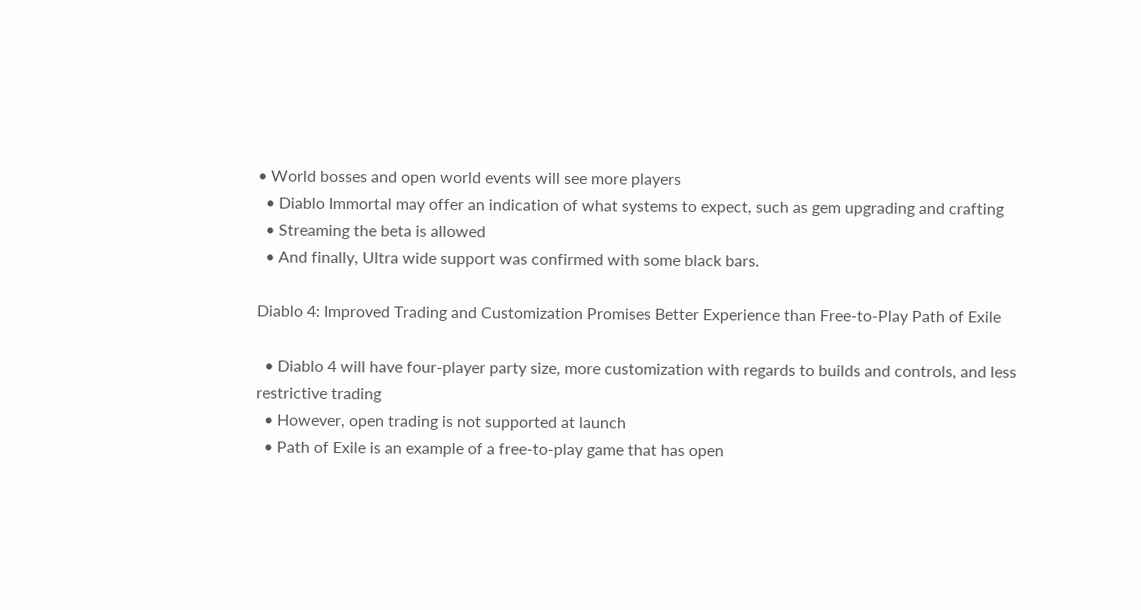• World bosses and open world events will see more players
  • Diablo Immortal may offer an indication of what systems to expect, such as gem upgrading and crafting
  • Streaming the beta is allowed
  • And finally, Ultra wide support was confirmed with some black bars.

Diablo 4: Improved Trading and Customization Promises Better Experience than Free-to-Play Path of Exile

  • Diablo 4 will have four-player party size, more customization with regards to builds and controls, and less restrictive trading
  • However, open trading is not supported at launch
  • Path of Exile is an example of a free-to-play game that has open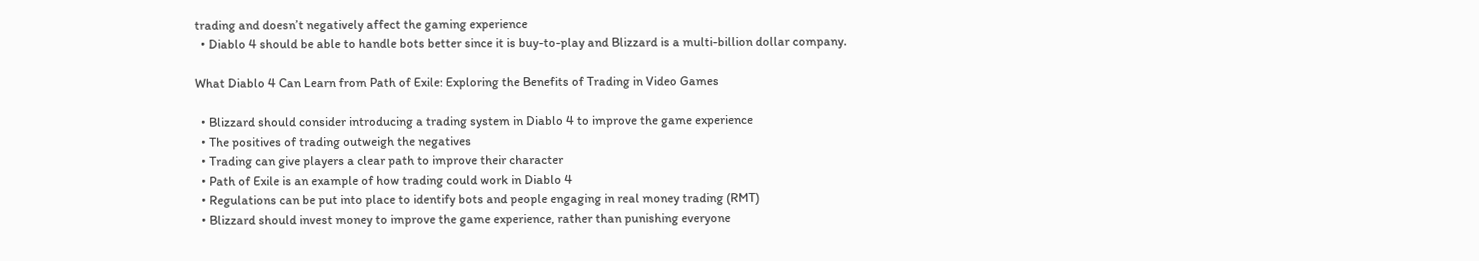trading and doesn’t negatively affect the gaming experience
  • Diablo 4 should be able to handle bots better since it is buy-to-play and Blizzard is a multi-billion dollar company.

What Diablo 4 Can Learn from Path of Exile: Exploring the Benefits of Trading in Video Games

  • Blizzard should consider introducing a trading system in Diablo 4 to improve the game experience
  • The positives of trading outweigh the negatives
  • Trading can give players a clear path to improve their character
  • Path of Exile is an example of how trading could work in Diablo 4
  • Regulations can be put into place to identify bots and people engaging in real money trading (RMT)
  • Blizzard should invest money to improve the game experience, rather than punishing everyone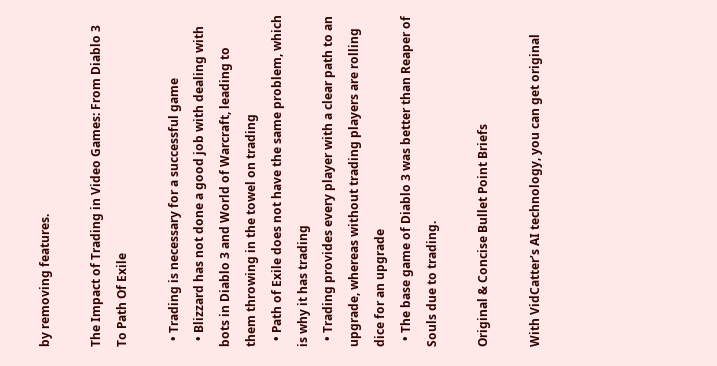by removing features.

The Impact of Trading in Video Games: From Diablo 3 To Path Of Exile

  • Trading is necessary for a successful game
  • Blizzard has not done a good job with dealing with bots in Diablo 3 and World of Warcraft, leading to them throwing in the towel on trading
  • Path of Exile does not have the same problem, which is why it has trading
  • Trading provides every player with a clear path to an upgrade, whereas without trading players are rolling dice for an upgrade
  • The base game of Diablo 3 was better than Reaper of Souls due to trading.

Original & Concise Bullet Point Briefs

With VidCatter’s AI technology, you can get original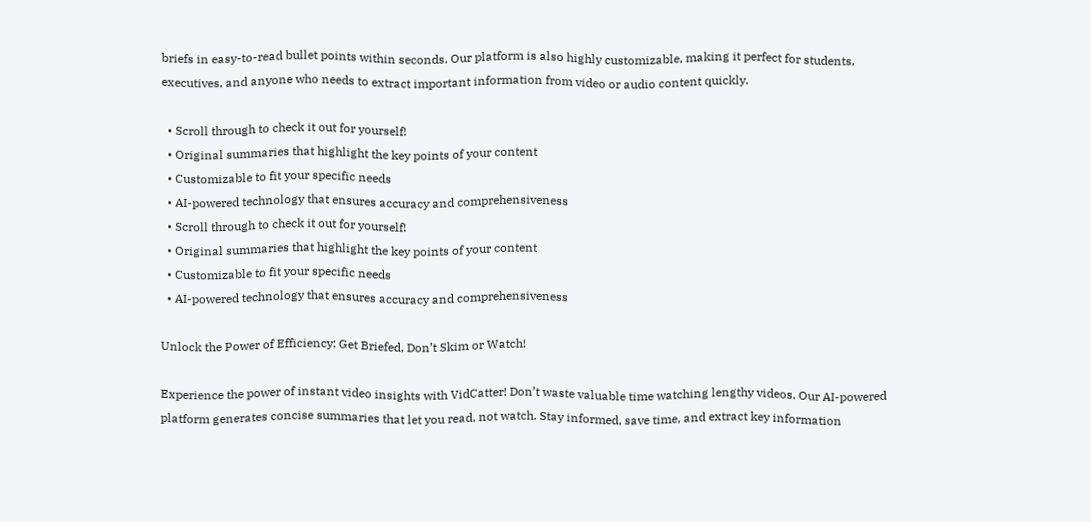briefs in easy-to-read bullet points within seconds. Our platform is also highly customizable, making it perfect for students, executives, and anyone who needs to extract important information from video or audio content quickly.

  • Scroll through to check it out for yourself!
  • Original summaries that highlight the key points of your content
  • Customizable to fit your specific needs
  • AI-powered technology that ensures accuracy and comprehensiveness
  • Scroll through to check it out for yourself!
  • Original summaries that highlight the key points of your content
  • Customizable to fit your specific needs
  • AI-powered technology that ensures accuracy and comprehensiveness

Unlock the Power of Efficiency: Get Briefed, Don’t Skim or Watch!

Experience the power of instant video insights with VidCatter! Don’t waste valuable time watching lengthy videos. Our AI-powered platform generates concise summaries that let you read, not watch. Stay informed, save time, and extract key information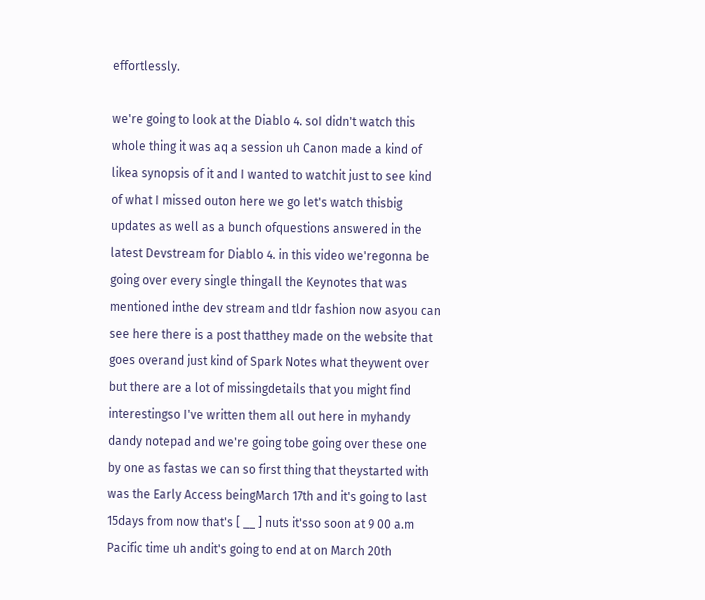effortlessly.

we're going to look at the Diablo 4. soI didn't watch this whole thing it was aq a session uh Canon made a kind of likea synopsis of it and I wanted to watchit just to see kind of what I missed outon here we go let's watch thisbig updates as well as a bunch ofquestions answered in the latest Devstream for Diablo 4. in this video we'regonna be going over every single thingall the Keynotes that was mentioned inthe dev stream and tldr fashion now asyou can see here there is a post thatthey made on the website that goes overand just kind of Spark Notes what theywent over but there are a lot of missingdetails that you might find interestingso I've written them all out here in myhandy dandy notepad and we're going tobe going over these one by one as fastas we can so first thing that theystarted with was the Early Access beingMarch 17th and it's going to last 15days from now that's [ __ ] nuts it'sso soon at 9 00 a.m Pacific time uh andit's going to end at on March 20th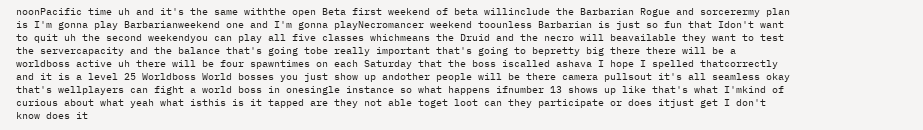noonPacific time uh and it's the same withthe open Beta first weekend of beta willinclude the Barbarian Rogue and sorcerermy plan is I'm gonna play Barbarianweekend one and I'm gonna playNecromancer weekend toounless Barbarian is just so fun that Idon't want to quit uh the second weekendyou can play all five classes whichmeans the Druid and the necro will beavailable they want to test the servercapacity and the balance that's going tobe really important that's going to bepretty big there there will be a worldboss active uh there will be four spawntimes on each Saturday that the boss iscalled ashava I hope I spelled thatcorrectly and it is a level 25 Worldboss World bosses you just show up andother people will be there camera pullsout it's all seamless okay that's wellplayers can fight a world boss in onesingle instance so what happens ifnumber 13 shows up like that's what I'mkind of curious about what yeah what isthis is it tapped are they not able toget loot can they participate or does itjust get I don't know does it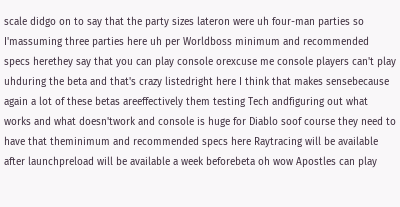scale didgo on to say that the party sizes lateron were uh four-man parties so I'massuming three parties here uh per Worldboss minimum and recommended specs herethey say that you can play console orexcuse me console players can't play uhduring the beta and that's crazy listedright here I think that makes sensebecause again a lot of these betas areeffectively them testing Tech andfiguring out what works and what doesn'twork and console is huge for Diablo soof course they need to have that theminimum and recommended specs here Raytracing will be available after launchpreload will be available a week beforebeta oh wow Apostles can play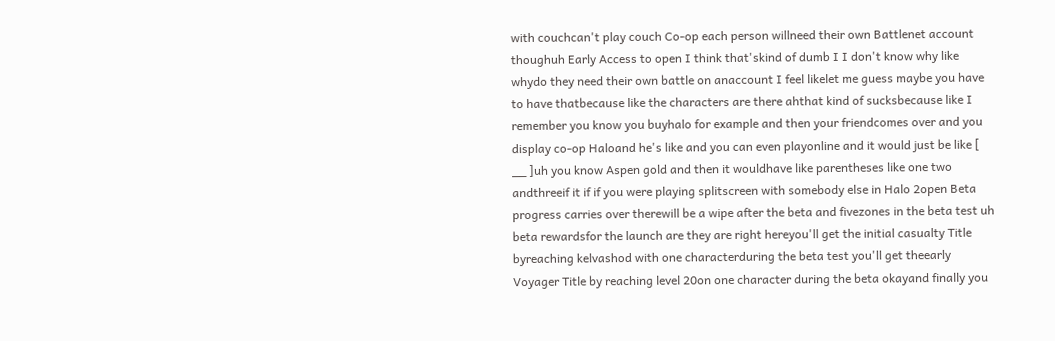with couchcan't play couch Co-op each person willneed their own Battlenet account thoughuh Early Access to open I think that'skind of dumb I I don't know why like whydo they need their own battle on anaccount I feel likelet me guess maybe you have to have thatbecause like the characters are there ahthat kind of sucksbecause like I remember you know you buyhalo for example and then your friendcomes over and you display co-op Haloand he's like and you can even playonline and it would just be like [ __ ]uh you know Aspen gold and then it wouldhave like parentheses like one two andthreeif it if if you were playing splitscreen with somebody else in Halo 2open Beta progress carries over therewill be a wipe after the beta and fivezones in the beta test uh beta rewardsfor the launch are they are right hereyou'll get the initial casualty Title byreaching kelvashod with one characterduring the beta test you'll get theearly Voyager Title by reaching level 20on one character during the beta okayand finally you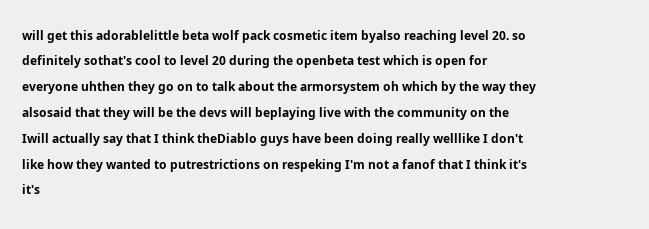will get this adorablelittle beta wolf pack cosmetic item byalso reaching level 20. so definitely sothat's cool to level 20 during the openbeta test which is open for everyone uhthen they go on to talk about the armorsystem oh which by the way they alsosaid that they will be the devs will beplaying live with the community on the Iwill actually say that I think theDiablo guys have been doing really welllike I don't like how they wanted to putrestrictions on respeking I'm not a fanof that I think it's it's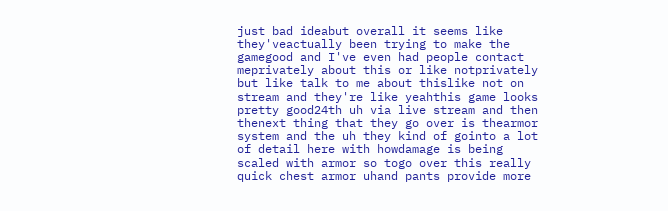just bad ideabut overall it seems like they'veactually been trying to make the gamegood and I've even had people contact meprivately about this or like notprivately but like talk to me about thislike not on stream and they're like yeahthis game looks pretty good24th uh via live stream and then thenext thing that they go over is thearmor system and the uh they kind of gointo a lot of detail here with howdamage is being scaled with armor so togo over this really quick chest armor uhand pants provide more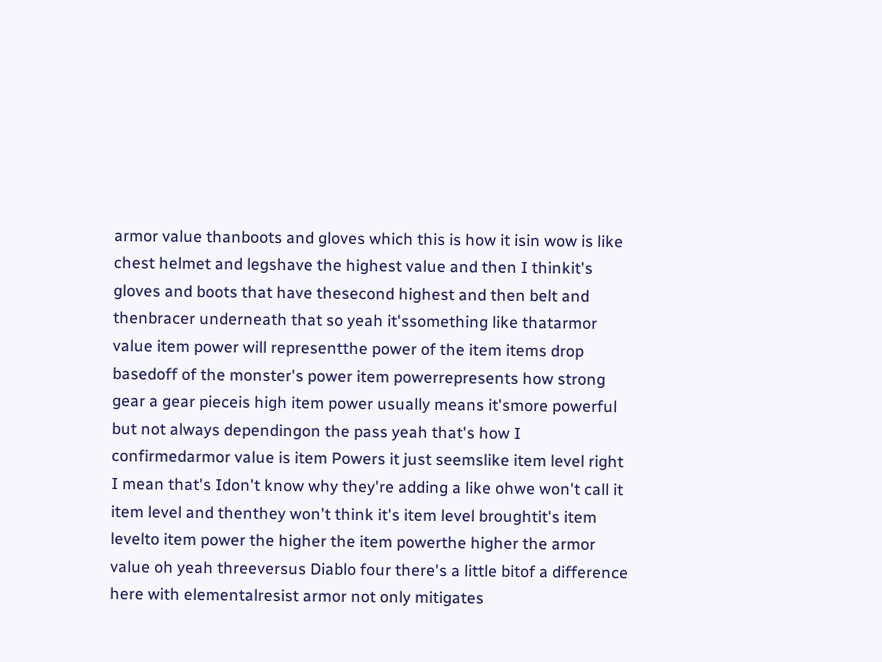armor value thanboots and gloves which this is how it isin wow is like chest helmet and legshave the highest value and then I thinkit's gloves and boots that have thesecond highest and then belt and thenbracer underneath that so yeah it'ssomething like thatarmor value item power will representthe power of the item items drop basedoff of the monster's power item powerrepresents how strong gear a gear pieceis high item power usually means it'smore powerful but not always dependingon the pass yeah that's how I confirmedarmor value is item Powers it just seemslike item level right I mean that's Idon't know why they're adding a like ohwe won't call it item level and thenthey won't think it's item level broughtit's item levelto item power the higher the item powerthe higher the armor value oh yeah threeversus Diablo four there's a little bitof a difference here with elementalresist armor not only mitigates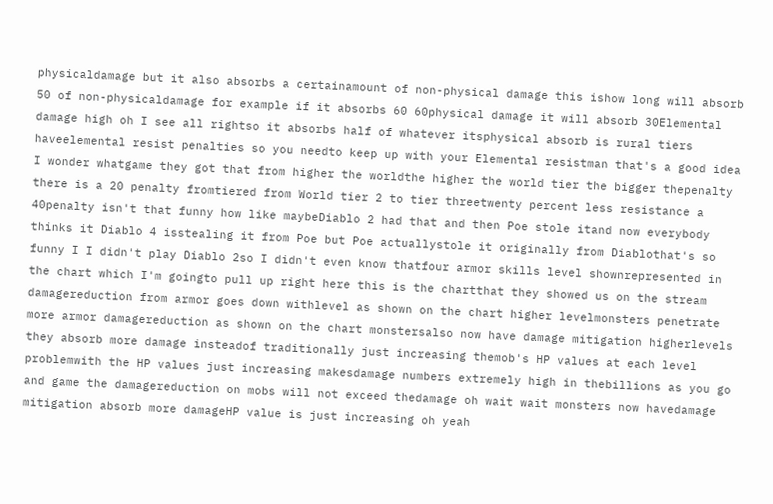physicaldamage but it also absorbs a certainamount of non-physical damage this ishow long will absorb 50 of non-physicaldamage for example if it absorbs 60 60physical damage it will absorb 30Elemental damage high oh I see all rightso it absorbs half of whatever itsphysical absorb is rural tiers haveelemental resist penalties so you needto keep up with your Elemental resistman that's a good idea I wonder whatgame they got that from higher the worldthe higher the world tier the bigger thepenalty there is a 20 penalty fromtiered from World tier 2 to tier threetwenty percent less resistance a 40penalty isn't that funny how like maybeDiablo 2 had that and then Poe stole itand now everybody thinks it Diablo 4 isstealing it from Poe but Poe actuallystole it originally from Diablothat's so funny I I didn't play Diablo 2so I didn't even know thatfour armor skills level shownrepresented in the chart which I'm goingto pull up right here this is the chartthat they showed us on the stream damagereduction from armor goes down withlevel as shown on the chart higher levelmonsters penetrate more armor damagereduction as shown on the chart monstersalso now have damage mitigation higherlevels they absorb more damage insteadof traditionally just increasing themob's HP values at each level problemwith the HP values just increasing makesdamage numbers extremely high in thebillions as you go and game the damagereduction on mobs will not exceed thedamage oh wait wait monsters now havedamage mitigation absorb more damageHP value is just increasing oh yeah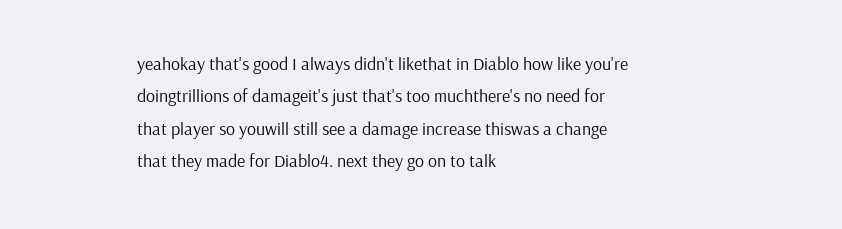yeahokay that's good I always didn't likethat in Diablo how like you're doingtrillions of damageit's just that's too muchthere's no need for that player so youwill still see a damage increase thiswas a change that they made for Diablo4. next they go on to talk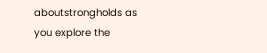aboutstrongholds as you explore the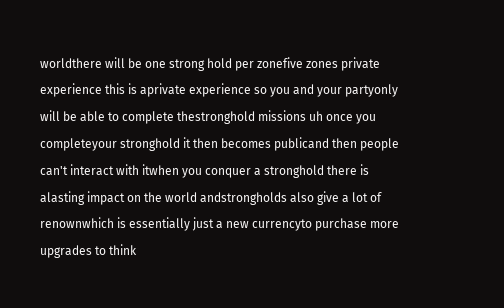worldthere will be one strong hold per zonefive zones private experience this is aprivate experience so you and your partyonly will be able to complete thestronghold missions uh once you completeyour stronghold it then becomes publicand then people can't interact with itwhen you conquer a stronghold there is alasting impact on the world andstrongholds also give a lot of renownwhich is essentially just a new currencyto purchase more upgrades to think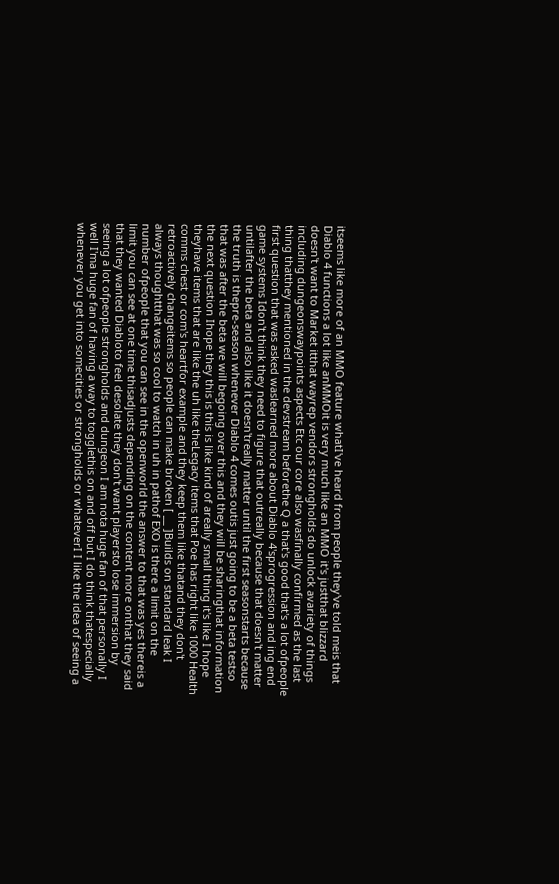itseems like more of an MMO feature whatI've heard from people they've told meis that Diablo 4 functions a lot like anMMOit is very much like an MMO it's justthat blizzard doesn't want to Market itthat wayrep vendors strongholds do unlock avariety of things including dungeonswaypoints aspects Etc our core also wasfinally confirmed as the last thing thatthey mentioned in the devstream beforethe Q a that's good that's a lot ofpeople first question that was asked waslearned more about Diablo 4'sprogression and ing end game systems Idon't think they need to figure that outreally because that doesn't matter untilafter the beta and also like it doesn'treally matter until the first seasonstarts because the truth is thepre-season whenever Diablo 4 comes outis just going to be a beta testso that was after the beta we will begoing over this and they will be sharingthat information the next question Ihope they this is this is like kind of areally small thing it's like I hope theyhave items that are like the uh like theLegacy items that Poe has right like 1000 Health comms chest or com's heartfor example and they keep them like thatand they don't retroactively changeitems so people can make broken [ __ ]Builds on standard leak I always thoughtthat was so cool to watch in uh in pathof EXO is there a limit on the number ofpeople that you can see in the openworld the answer to that was yes thereis a limit you can see at one time thisadjusts depending on the content more onthat they said that they wanted Diabloto feel desolate they don't want playersto lose immersion by seeing a lot ofpeople strongholds and dungeon I am nota huge fan of that personally I well I'ma huge fan of having a way to togglethis on and off but I do think thatespecially whenever you get into somecities or strongholds or whateverI I like the idea of seeing a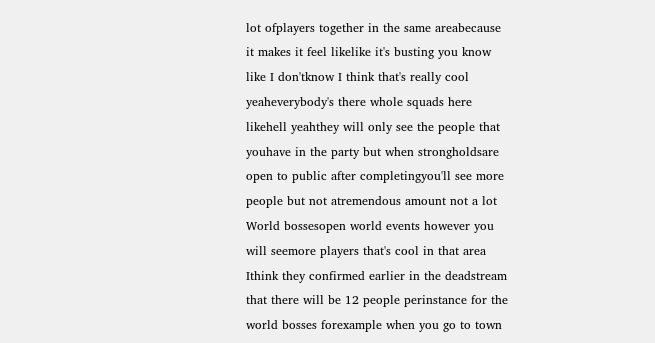lot ofplayers together in the same areabecause it makes it feel likelike it's busting you know like I don'tknow I think that's really cool yeaheverybody's there whole squads here likehell yeahthey will only see the people that youhave in the party but when strongholdsare open to public after completingyou'll see more people but not atremendous amount not a lot World bossesopen world events however you will seemore players that's cool in that area Ithink they confirmed earlier in the deadstream that there will be 12 people perinstance for the world bosses forexample when you go to town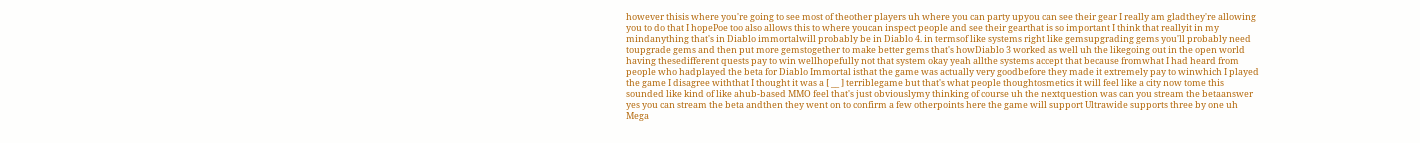however thisis where you're going to see most of theother players uh where you can party upyou can see their gear I really am gladthey're allowing you to do that I hopePoe too also allows this to where youcan inspect people and see their gearthat is so important I think that reallyit in my mindanything that's in Diablo immortalwill probably be in Diablo 4. in termsof like systems right like gemsupgrading gems you'll probably need toupgrade gems and then put more gemstogether to make better gems that's howDiablo 3 worked as well uh the likegoing out in the open world having thesedifferent quests pay to win wellhopefully not that system okay yeah allthe systems accept that because fromwhat I had heard from people who hadplayed the beta for Diablo Immortal isthat the game was actually very goodbefore they made it extremely pay to winwhich I played the game I disagree withthat I thought it was a [ __ ] terriblegame but that's what people thoughtosmetics it will feel like a city now tome this sounded like kind of like ahub-based MMO feel that's just obviouslymy thinking of course uh the nextquestion was can you stream the betaanswer yes you can stream the beta andthen they went on to confirm a few otherpoints here the game will support Ultrawide supports three by one uh Mega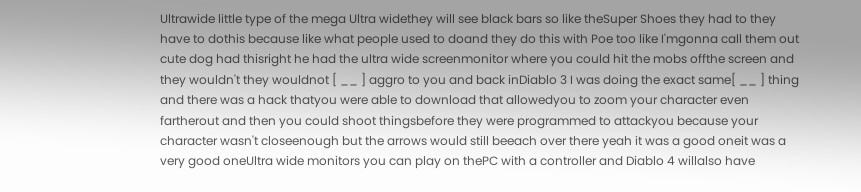Ultrawide little type of the mega Ultra widethey will see black bars so like theSuper Shoes they had to they have to dothis because like what people used to doand they do this with Poe too like I'mgonna call them out cute dog had thisright he had the ultra wide screenmonitor where you could hit the mobs offthe screen and they wouldn't they wouldnot [ __ ] aggro to you and back inDiablo 3 I was doing the exact same[ __ ] thing and there was a hack thatyou were able to download that allowedyou to zoom your character even fartherout and then you could shoot thingsbefore they were programmed to attackyou because your character wasn't closeenough but the arrows would still beeach over there yeah it was a good oneit was a very good oneUltra wide monitors you can play on thePC with a controller and Diablo 4 willalso have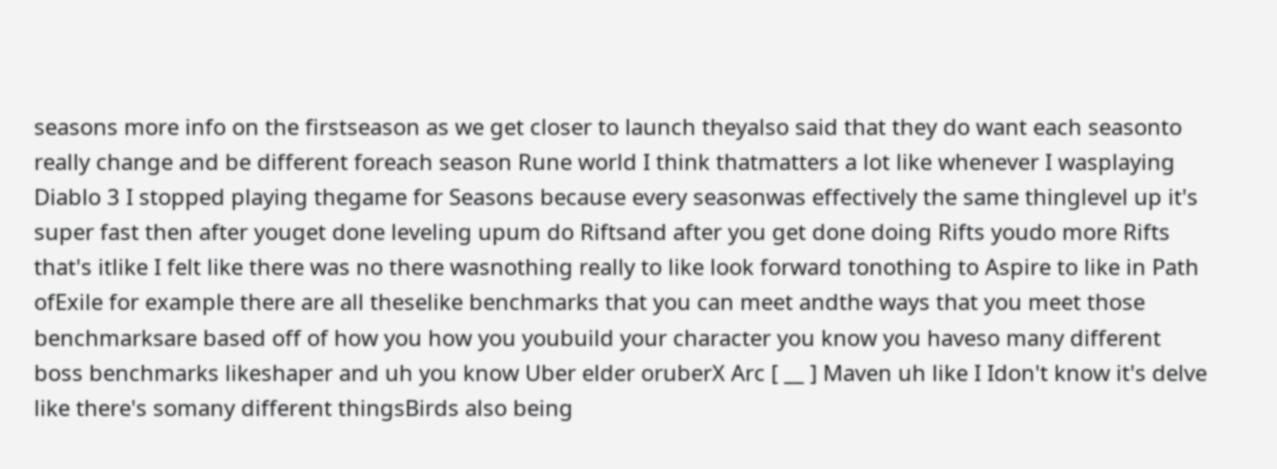seasons more info on the firstseason as we get closer to launch theyalso said that they do want each seasonto really change and be different foreach season Rune world I think thatmatters a lot like whenever I wasplaying Diablo 3 I stopped playing thegame for Seasons because every seasonwas effectively the same thinglevel up it's super fast then after youget done leveling upum do Riftsand after you get done doing Rifts youdo more Rifts that's itlike I felt like there was no there wasnothing really to like look forward tonothing to Aspire to like in Path ofExile for example there are all theselike benchmarks that you can meet andthe ways that you meet those benchmarksare based off of how you how you youbuild your character you know you haveso many different boss benchmarks likeshaper and uh you know Uber elder oruberX Arc [ __ ] Maven uh like I Idon't know it's delve like there's somany different thingsBirds also being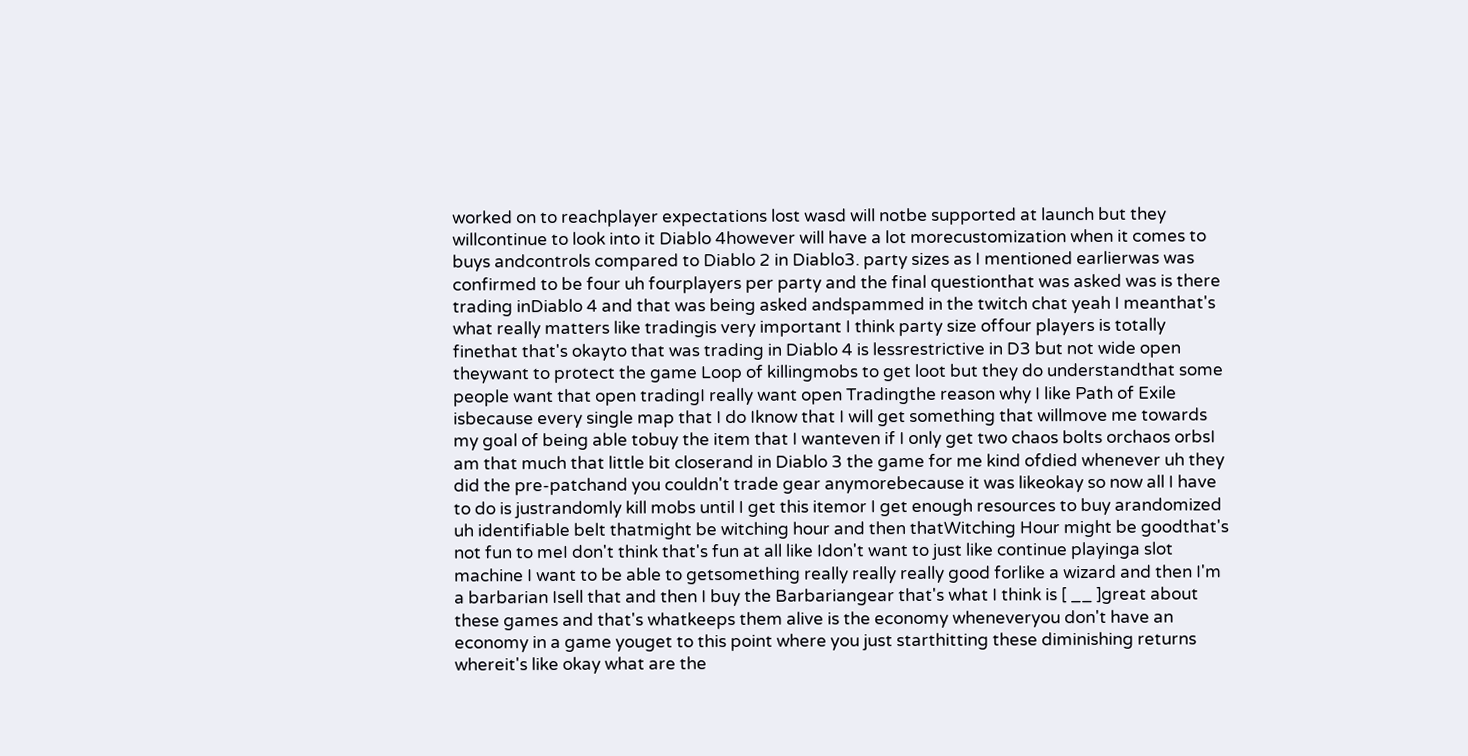worked on to reachplayer expectations lost wasd will notbe supported at launch but they willcontinue to look into it Diablo 4however will have a lot morecustomization when it comes to buys andcontrols compared to Diablo 2 in Diablo3. party sizes as I mentioned earlierwas was confirmed to be four uh fourplayers per party and the final questionthat was asked was is there trading inDiablo 4 and that was being asked andspammed in the twitch chat yeah I meanthat's what really matters like tradingis very important I think party size offour players is totally finethat that's okayto that was trading in Diablo 4 is lessrestrictive in D3 but not wide open theywant to protect the game Loop of killingmobs to get loot but they do understandthat some people want that open tradingI really want open Tradingthe reason why I like Path of Exile isbecause every single map that I do Iknow that I will get something that willmove me towards my goal of being able tobuy the item that I wanteven if I only get two chaos bolts orchaos orbsI am that much that little bit closerand in Diablo 3 the game for me kind ofdied whenever uh they did the pre-patchand you couldn't trade gear anymorebecause it was likeokay so now all I have to do is justrandomly kill mobs until I get this itemor I get enough resources to buy arandomized uh identifiable belt thatmight be witching hour and then thatWitching Hour might be goodthat's not fun to meI don't think that's fun at all like Idon't want to just like continue playinga slot machine I want to be able to getsomething really really really good forlike a wizard and then I'm a barbarian Isell that and then I buy the Barbariangear that's what I think is [ __ ]great about these games and that's whatkeeps them alive is the economy wheneveryou don't have an economy in a game youget to this point where you just starthitting these diminishing returns whereit's like okay what are the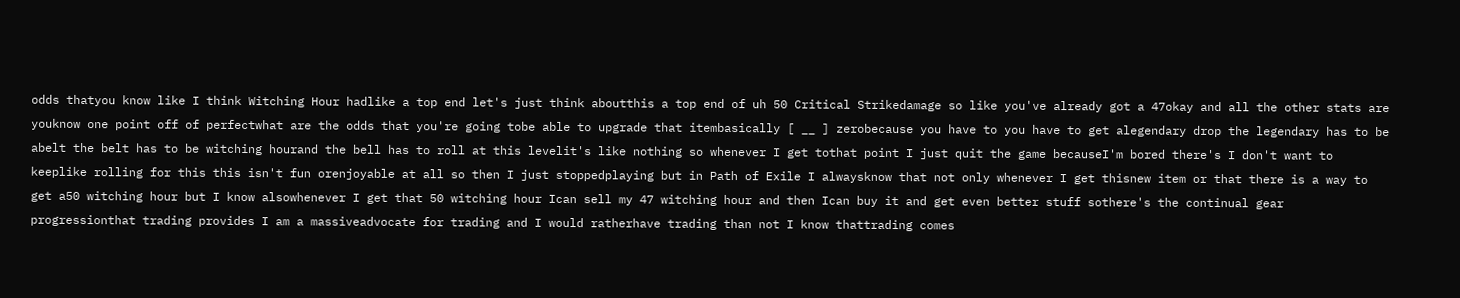odds thatyou know like I think Witching Hour hadlike a top end let's just think aboutthis a top end of uh 50 Critical Strikedamage so like you've already got a 47okay and all the other stats are youknow one point off of perfectwhat are the odds that you're going tobe able to upgrade that itembasically [ __ ] zerobecause you have to you have to get alegendary drop the legendary has to be abelt the belt has to be witching hourand the bell has to roll at this levelit's like nothing so whenever I get tothat point I just quit the game becauseI'm bored there's I don't want to keeplike rolling for this this isn't fun orenjoyable at all so then I just stoppedplaying but in Path of Exile I alwaysknow that not only whenever I get thisnew item or that there is a way to get a50 witching hour but I know alsowhenever I get that 50 witching hour Ican sell my 47 witching hour and then Ican buy it and get even better stuff sothere's the continual gear progressionthat trading provides I am a massiveadvocate for trading and I would ratherhave trading than not I know thattrading comes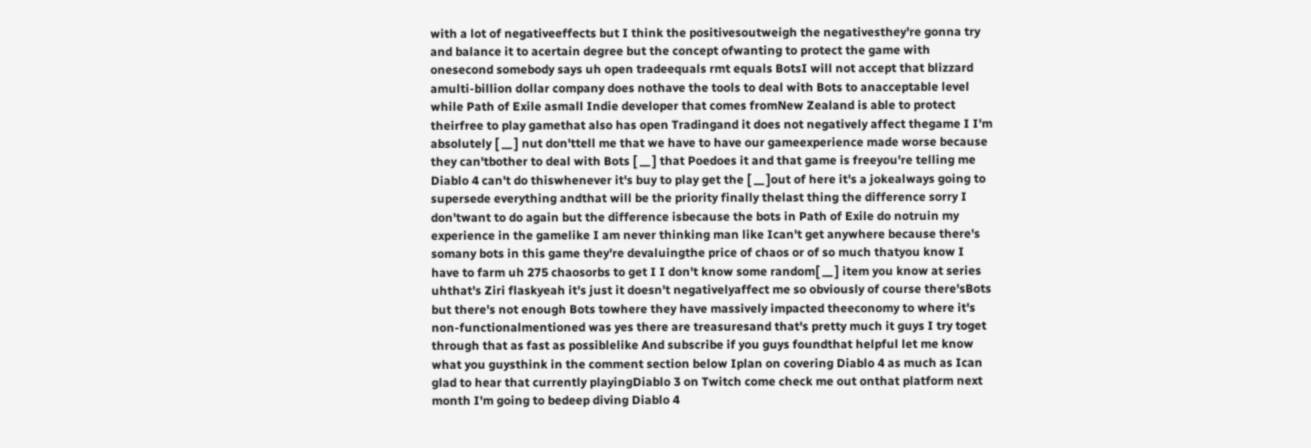with a lot of negativeeffects but I think the positivesoutweigh the negativesthey're gonna try and balance it to acertain degree but the concept ofwanting to protect the game with onesecond somebody says uh open tradeequals rmt equals BotsI will not accept that blizzard amulti-billion dollar company does nothave the tools to deal with Bots to anacceptable level while Path of Exile asmall Indie developer that comes fromNew Zealand is able to protect theirfree to play gamethat also has open Tradingand it does not negatively affect thegame I I'm absolutely [ __ ] nut don'ttell me that we have to have our gameexperience made worse because they can'tbother to deal with Bots [ __ ] that Poedoes it and that game is freeyou're telling me Diablo 4 can't do thiswhenever it's buy to play get the [ __ ]out of here it's a jokealways going to supersede everything andthat will be the priority finally thelast thing the difference sorry I don'twant to do again but the difference isbecause the bots in Path of Exile do notruin my experience in the gamelike I am never thinking man like Ican't get anywhere because there's somany bots in this game they're devaluingthe price of chaos or of so much thatyou know I have to farm uh 275 chaosorbs to get I I don't know some random[ __ ] item you know at series uhthat's Ziri flaskyeah it's just it doesn't negativelyaffect me so obviously of course there'sBots but there's not enough Bots towhere they have massively impacted theeconomy to where it's non-functionalmentioned was yes there are treasuresand that's pretty much it guys I try toget through that as fast as possiblelike And subscribe if you guys foundthat helpful let me know what you guysthink in the comment section below Iplan on covering Diablo 4 as much as Ican glad to hear that currently playingDiablo 3 on Twitch come check me out onthat platform next month I'm going to bedeep diving Diablo 4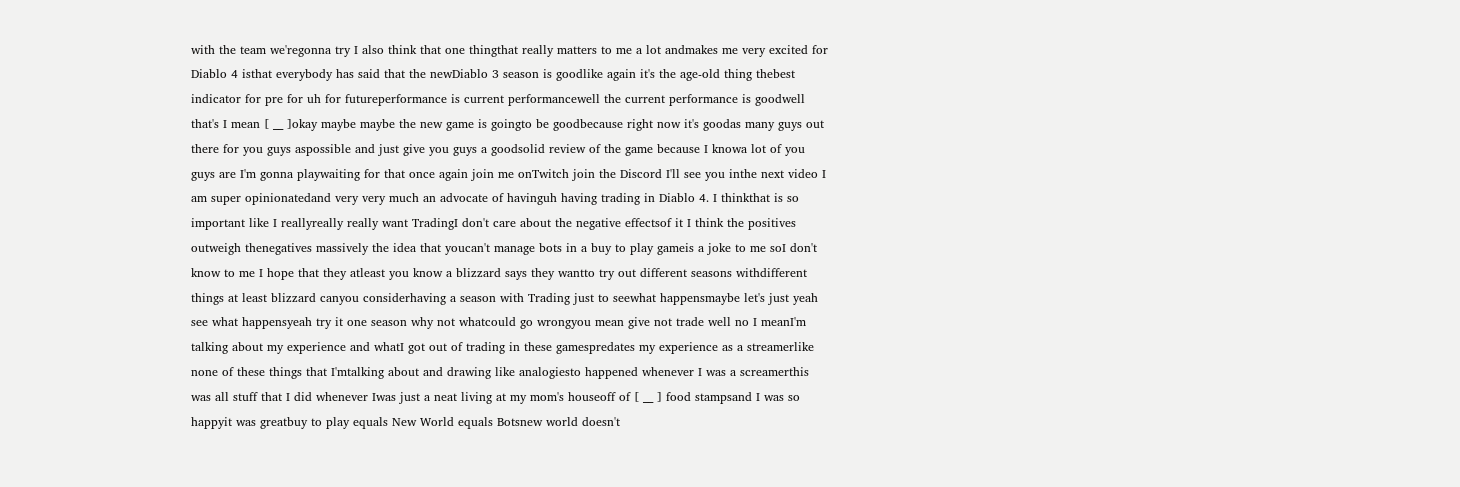with the team we'regonna try I also think that one thingthat really matters to me a lot andmakes me very excited for Diablo 4 isthat everybody has said that the newDiablo 3 season is goodlike again it's the age-old thing thebest indicator for pre for uh for futureperformance is current performancewell the current performance is goodwell that's I mean [ __ ]okay maybe maybe the new game is goingto be goodbecause right now it's goodas many guys out there for you guys aspossible and just give you guys a goodsolid review of the game because I knowa lot of you guys are I'm gonna playwaiting for that once again join me onTwitch join the Discord I'll see you inthe next video I am super opinionatedand very very much an advocate of havinguh having trading in Diablo 4. I thinkthat is so important like I reallyreally really want TradingI don't care about the negative effectsof it I think the positives outweigh thenegatives massively the idea that youcan't manage bots in a buy to play gameis a joke to me soI don't know to me I hope that they atleast you know a blizzard says they wantto try out different seasons withdifferent things at least blizzard canyou considerhaving a season with Trading just to seewhat happensmaybe let's just yeah see what happensyeah try it one season why not whatcould go wrongyou mean give not trade well no I meanI'm talking about my experience and whatI got out of trading in these gamespredates my experience as a streamerlike none of these things that I'mtalking about and drawing like analogiesto happened whenever I was a screamerthis was all stuff that I did whenever Iwas just a neat living at my mom's houseoff of [ __ ] food stampsand I was so happyit was greatbuy to play equals New World equals Botsnew world doesn't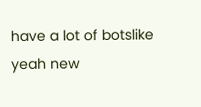have a lot of botslike yeah new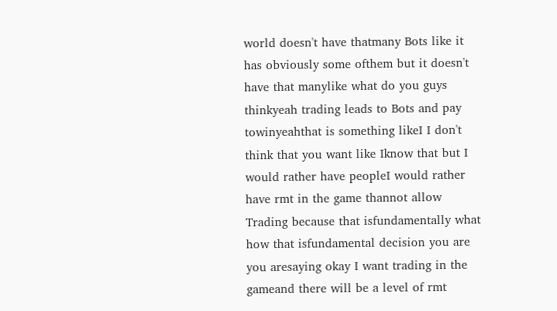world doesn't have thatmany Bots like it has obviously some ofthem but it doesn't have that manylike what do you guys thinkyeah trading leads to Bots and pay towinyeahthat is something likeI I don't think that you want like Iknow that but I would rather have peopleI would rather have rmt in the game thannot allow Trading because that isfundamentally what how that isfundamental decision you are you aresaying okay I want trading in the gameand there will be a level of rmt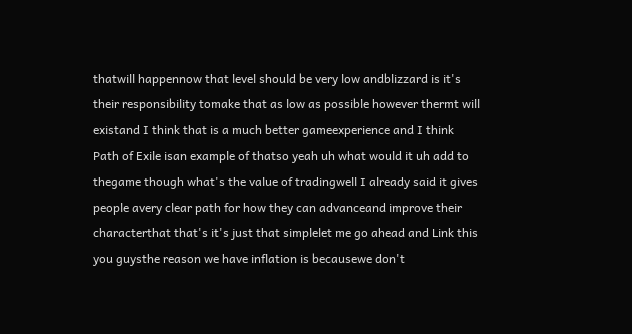thatwill happennow that level should be very low andblizzard is it's their responsibility tomake that as low as possible however thermt will existand I think that is a much better gameexperience and I think Path of Exile isan example of thatso yeah uh what would it uh add to thegame though what's the value of tradingwell I already said it gives people avery clear path for how they can advanceand improve their characterthat that's it's just that simplelet me go ahead and Link this you guysthe reason we have inflation is becausewe don't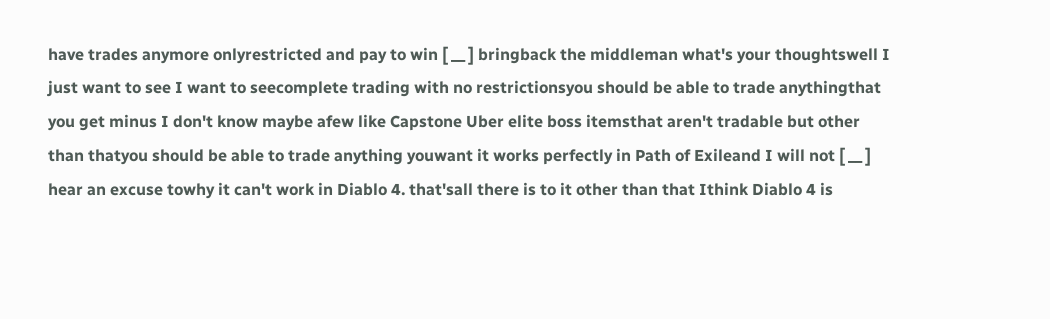have trades anymore onlyrestricted and pay to win [ __ ] bringback the middleman what's your thoughtswell I just want to see I want to seecomplete trading with no restrictionsyou should be able to trade anythingthat you get minus I don't know maybe afew like Capstone Uber elite boss itemsthat aren't tradable but other than thatyou should be able to trade anything youwant it works perfectly in Path of Exileand I will not [ __ ] hear an excuse towhy it can't work in Diablo 4. that'sall there is to it other than that Ithink Diablo 4 is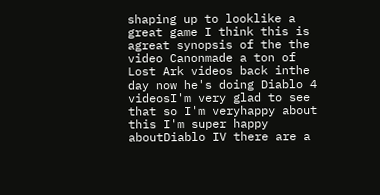shaping up to looklike a great game I think this is agreat synopsis of the the video Canonmade a ton of Lost Ark videos back inthe day now he's doing Diablo 4 videosI'm very glad to see that so I'm veryhappy about this I'm super happy aboutDiablo IV there are a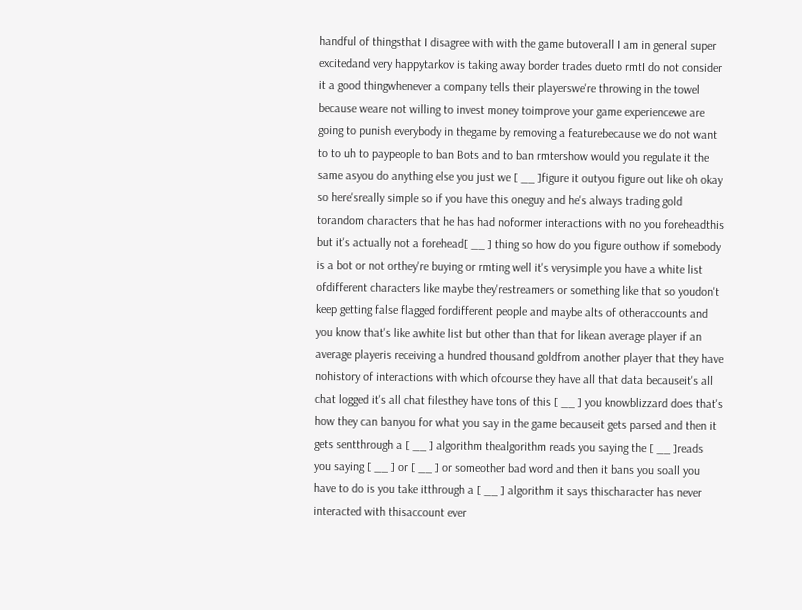handful of thingsthat I disagree with with the game butoverall I am in general super excitedand very happytarkov is taking away border trades dueto rmtI do not consider it a good thingwhenever a company tells their playerswe're throwing in the towel because weare not willing to invest money toimprove your game experiencewe are going to punish everybody in thegame by removing a featurebecause we do not want to to uh to paypeople to ban Bots and to ban rmtershow would you regulate it the same asyou do anything else you just we [ __ ]figure it outyou figure out like oh okay so here'sreally simple so if you have this oneguy and he's always trading gold torandom characters that he has had noformer interactions with no you foreheadthis but it's actually not a forehead[ __ ] thing so how do you figure outhow if somebody is a bot or not orthey're buying or rmting well it's verysimple you have a white list ofdifferent characters like maybe they'restreamers or something like that so youdon't keep getting false flagged fordifferent people and maybe alts of otheraccounts and you know that's like awhite list but other than that for likean average player if an average playeris receiving a hundred thousand goldfrom another player that they have nohistory of interactions with which ofcourse they have all that data becauseit's all chat logged it's all chat filesthey have tons of this [ __ ] you knowblizzard does that's how they can banyou for what you say in the game becauseit gets parsed and then it gets sentthrough a [ __ ] algorithm thealgorithm reads you saying the [ __ ]reads you saying [ __ ] or [ __ ] or someother bad word and then it bans you soall you have to do is you take itthrough a [ __ ] algorithm it says thischaracter has never interacted with thisaccount ever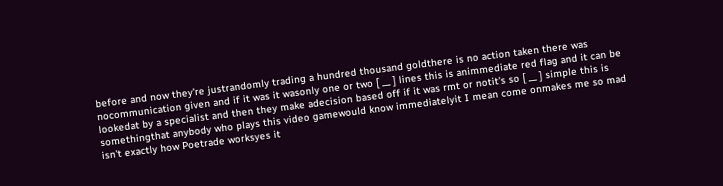before and now they're justrandomly trading a hundred thousand goldthere is no action taken there was nocommunication given and if it was it wasonly one or two [ __ ] lines this is animmediate red flag and it can be lookedat by a specialist and then they make adecision based off if it was rmt or notit's so [ __ ] simple this is somethingthat anybody who plays this video gamewould know immediatelyit I mean come onmakes me so mad isn't exactly how Poetrade worksyes it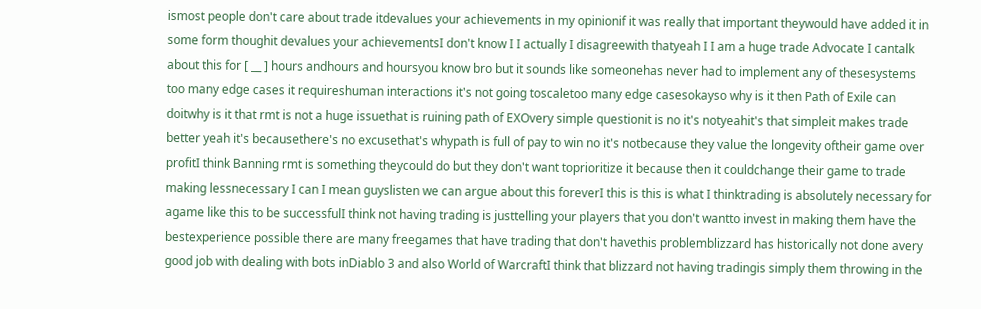ismost people don't care about trade itdevalues your achievements in my opinionif it was really that important theywould have added it in some form thoughit devalues your achievementsI don't know I I actually I disagreewith thatyeah I I am a huge trade Advocate I cantalk about this for [ __ ] hours andhours and hoursyou know bro but it sounds like someonehas never had to implement any of thesesystems too many edge cases it requireshuman interactions it's not going toscaletoo many edge casesokayso why is it then Path of Exile can doitwhy is it that rmt is not a huge issuethat is ruining path of EXOvery simple questionit is no it's notyeahit's that simpleit makes trade better yeah it's becausethere's no excusethat's whypath is full of pay to win no it's notbecause they value the longevity oftheir game over profitI think Banning rmt is something theycould do but they don't want toprioritize it because then it couldchange their game to trade making lessnecessary I can I mean guyslisten we can argue about this foreverI this is this is what I thinktrading is absolutely necessary for agame like this to be successfulI think not having trading is justtelling your players that you don't wantto invest in making them have the bestexperience possible there are many freegames that have trading that don't havethis problemblizzard has historically not done avery good job with dealing with bots inDiablo 3 and also World of WarcraftI think that blizzard not having tradingis simply them throwing in the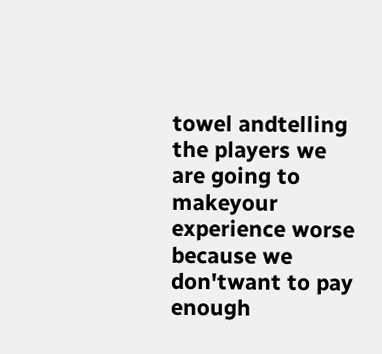towel andtelling the players we are going to makeyour experience worse because we don'twant to pay enough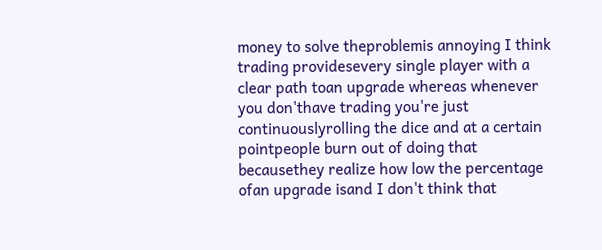money to solve theproblemis annoying I think trading providesevery single player with a clear path toan upgrade whereas whenever you don'thave trading you're just continuouslyrolling the dice and at a certain pointpeople burn out of doing that becausethey realize how low the percentage ofan upgrade isand I don't think that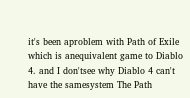it's been aproblem with Path of Exile which is anequivalent game to Diablo 4. and I don'tsee why Diablo 4 can't have the samesystem The Path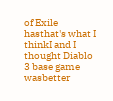of Exile hasthat's what I thinkI and I thought Diablo 3 base game wasbetter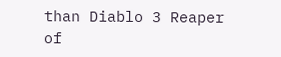than Diablo 3 Reaper of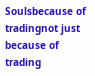Soulsbecause of tradingnot just because of trading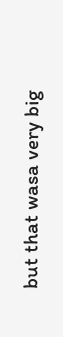but that wasa very big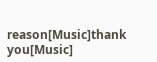reason[Music]thank you[Music]